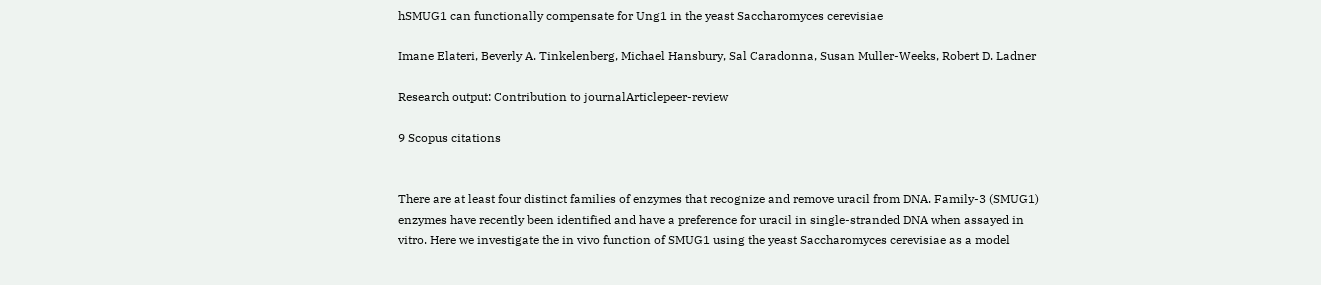hSMUG1 can functionally compensate for Ung1 in the yeast Saccharomyces cerevisiae

Imane Elateri, Beverly A. Tinkelenberg, Michael Hansbury, Sal Caradonna, Susan Muller-Weeks, Robert D. Ladner

Research output: Contribution to journalArticlepeer-review

9 Scopus citations


There are at least four distinct families of enzymes that recognize and remove uracil from DNA. Family-3 (SMUG1) enzymes have recently been identified and have a preference for uracil in single-stranded DNA when assayed in vitro. Here we investigate the in vivo function of SMUG1 using the yeast Saccharomyces cerevisiae as a model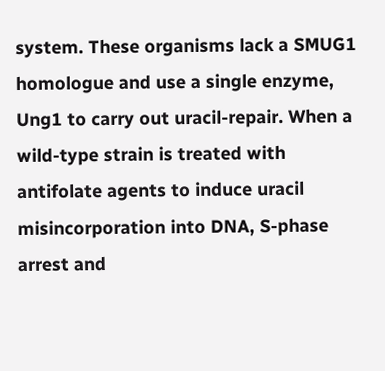system. These organisms lack a SMUG1 homologue and use a single enzyme, Ung1 to carry out uracil-repair. When a wild-type strain is treated with antifolate agents to induce uracil misincorporation into DNA, S-phase arrest and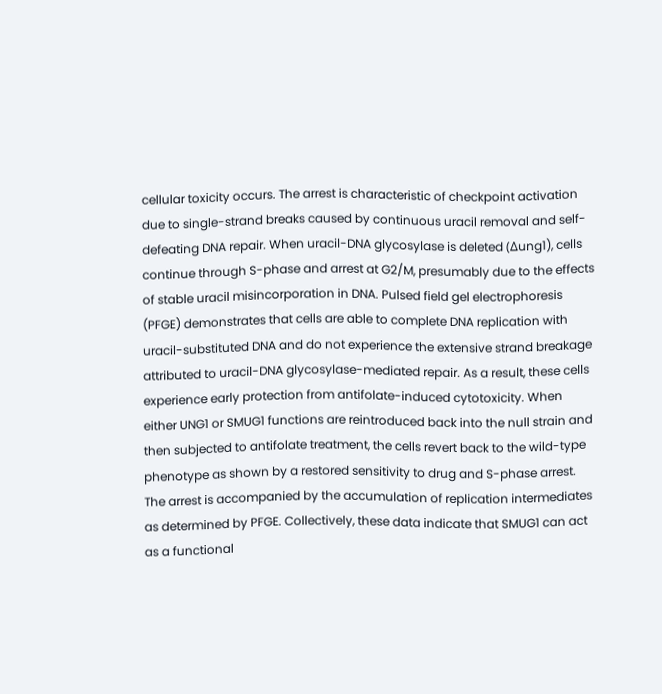cellular toxicity occurs. The arrest is characteristic of checkpoint activation due to single-strand breaks caused by continuous uracil removal and self-defeating DNA repair. When uracil-DNA glycosylase is deleted (Δung1), cells continue through S-phase and arrest at G2/M, presumably due to the effects of stable uracil misincorporation in DNA. Pulsed field gel electrophoresis (PFGE) demonstrates that cells are able to complete DNA replication with uracil-substituted DNA and do not experience the extensive strand breakage attributed to uracil-DNA glycosylase-mediated repair. As a result, these cells experience early protection from antifolate-induced cytotoxicity. When either UNG1 or SMUG1 functions are reintroduced back into the null strain and then subjected to antifolate treatment, the cells revert back to the wild-type phenotype as shown by a restored sensitivity to drug and S-phase arrest. The arrest is accompanied by the accumulation of replication intermediates as determined by PFGE. Collectively, these data indicate that SMUG1 can act as a functional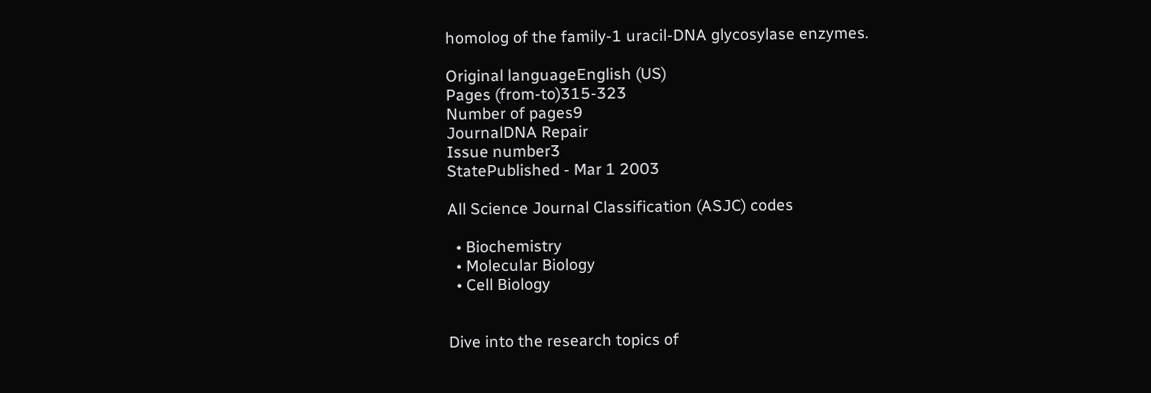homolog of the family-1 uracil-DNA glycosylase enzymes.

Original languageEnglish (US)
Pages (from-to)315-323
Number of pages9
JournalDNA Repair
Issue number3
StatePublished - Mar 1 2003

All Science Journal Classification (ASJC) codes

  • Biochemistry
  • Molecular Biology
  • Cell Biology


Dive into the research topics of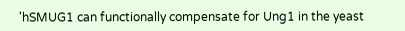'hSMUG1 can functionally compensate for Ung1 in the yeast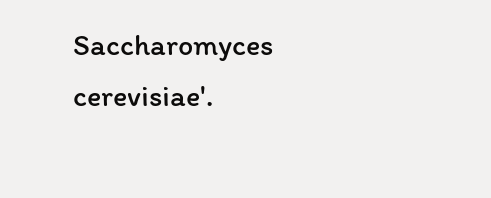Saccharomyces cerevisiae'.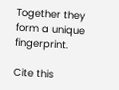Together they form a unique fingerprint.

Cite this